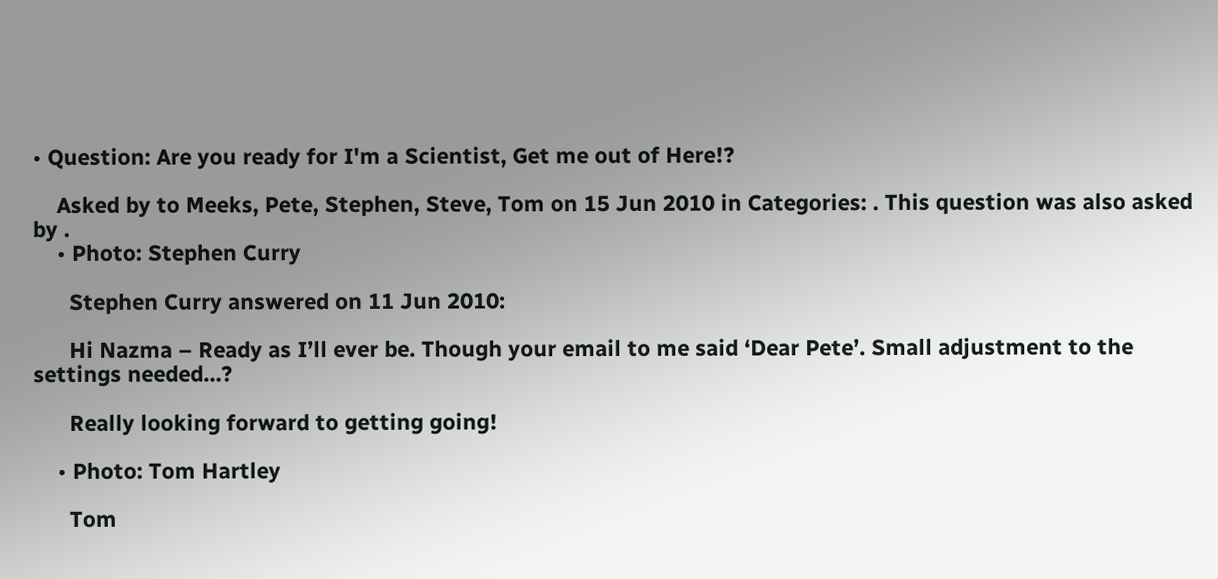• Question: Are you ready for I'm a Scientist, Get me out of Here!?

    Asked by to Meeks, Pete, Stephen, Steve, Tom on 15 Jun 2010 in Categories: . This question was also asked by .
    • Photo: Stephen Curry

      Stephen Curry answered on 11 Jun 2010:

      Hi Nazma – Ready as I’ll ever be. Though your email to me said ‘Dear Pete’. Small adjustment to the settings needed…?

      Really looking forward to getting going!

    • Photo: Tom Hartley

      Tom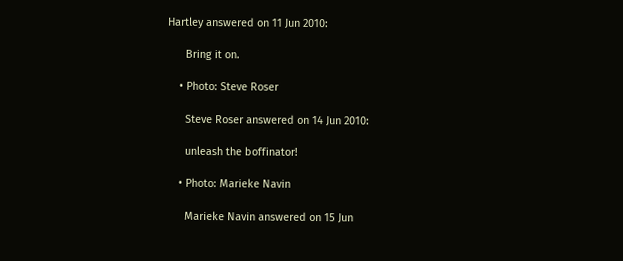Hartley answered on 11 Jun 2010:

      Bring it on.

    • Photo: Steve Roser

      Steve Roser answered on 14 Jun 2010:

      unleash the boffinator!

    • Photo: Marieke Navin

      Marieke Navin answered on 15 Jun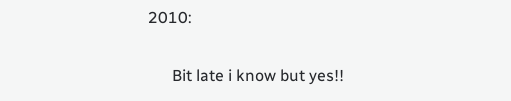2010:

      Bit late i know but yes!!